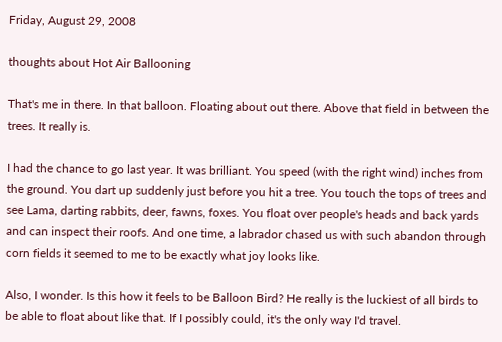Friday, August 29, 2008

thoughts about Hot Air Ballooning

That's me in there. In that balloon. Floating about out there. Above that field in between the trees. It really is.

I had the chance to go last year. It was brilliant. You speed (with the right wind) inches from the ground. You dart up suddenly just before you hit a tree. You touch the tops of trees and see Lama, darting rabbits, deer, fawns, foxes. You float over people's heads and back yards and can inspect their roofs. And one time, a labrador chased us with such abandon through corn fields it seemed to me to be exactly what joy looks like.

Also, I wonder. Is this how it feels to be Balloon Bird? He really is the luckiest of all birds to be able to float about like that. If I possibly could, it's the only way I'd travel.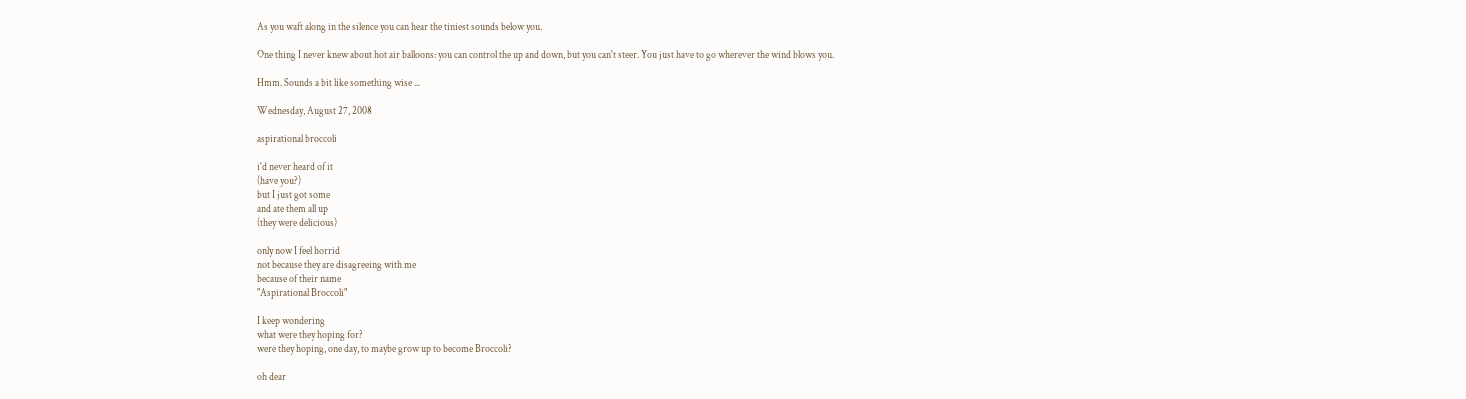As you waft along in the silence you can hear the tiniest sounds below you.

One thing I never knew about hot air balloons: you can control the up and down, but you can't steer. You just have to go wherever the wind blows you.

Hmm. Sounds a bit like something wise ...

Wednesday, August 27, 2008

aspirational broccoli

i'd never heard of it
(have you?)
but I just got some
and ate them all up
(they were delicious)

only now I feel horrid
not because they are disagreeing with me
because of their name
"Aspirational Broccoli"

I keep wondering
what were they hoping for?
were they hoping, one day, to maybe grow up to become Broccoli?

oh dear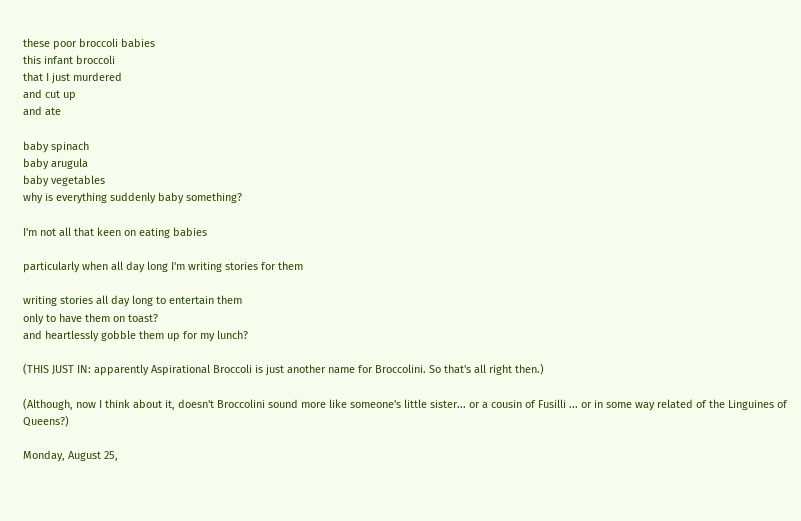these poor broccoli babies
this infant broccoli
that I just murdered
and cut up
and ate

baby spinach
baby arugula
baby vegetables
why is everything suddenly baby something?

I'm not all that keen on eating babies

particularly when all day long I'm writing stories for them

writing stories all day long to entertain them
only to have them on toast?
and heartlessly gobble them up for my lunch?

(THIS JUST IN: apparently Aspirational Broccoli is just another name for Broccolini. So that's all right then.)

(Although, now I think about it, doesn't Broccolini sound more like someone's little sister... or a cousin of Fusilli ... or in some way related of the Linguines of Queens?)

Monday, August 25,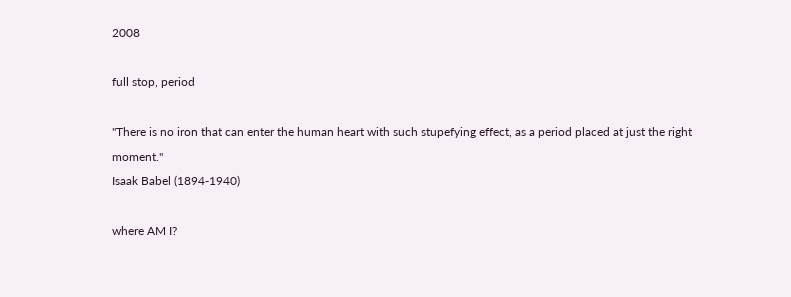2008

full stop, period

"There is no iron that can enter the human heart with such stupefying effect, as a period placed at just the right moment."
Isaak Babel (1894-1940)

where AM I?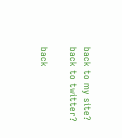back to my site?
back to twitter?

back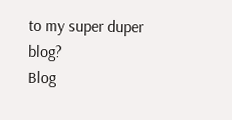to my super duper blog?
Blog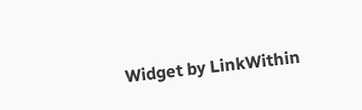Widget by LinkWithin